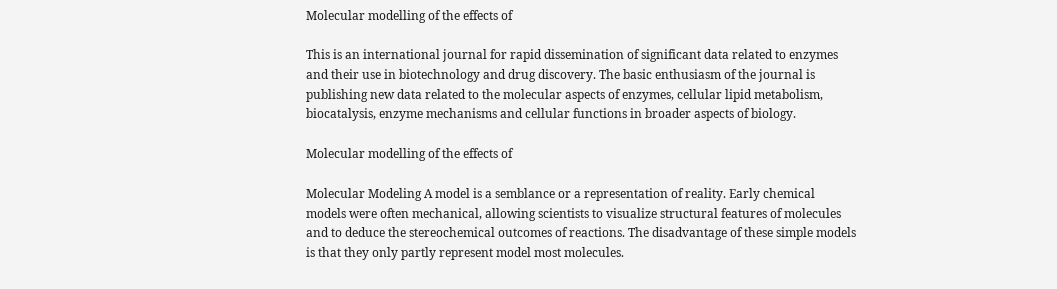Molecular modelling of the effects of

This is an international journal for rapid dissemination of significant data related to enzymes and their use in biotechnology and drug discovery. The basic enthusiasm of the journal is publishing new data related to the molecular aspects of enzymes, cellular lipid metabolism, biocatalysis, enzyme mechanisms and cellular functions in broader aspects of biology.

Molecular modelling of the effects of

Molecular Modeling A model is a semblance or a representation of reality. Early chemical models were often mechanical, allowing scientists to visualize structural features of molecules and to deduce the stereochemical outcomes of reactions. The disadvantage of these simple models is that they only partly represent model most molecules.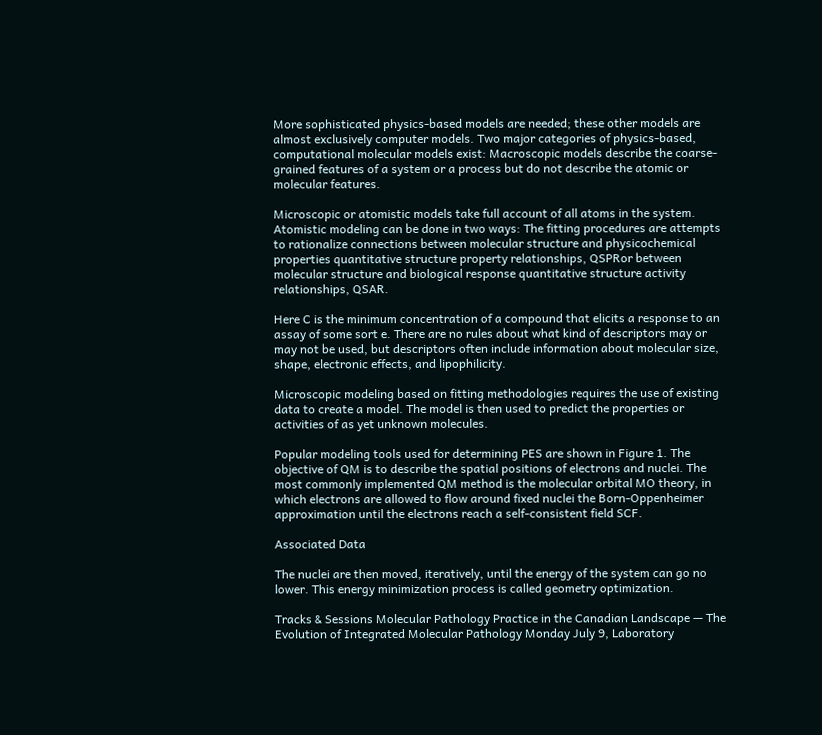More sophisticated physics-based models are needed; these other models are almost exclusively computer models. Two major categories of physics-based, computational molecular models exist: Macroscopic models describe the coarse-grained features of a system or a process but do not describe the atomic or molecular features.

Microscopic or atomistic models take full account of all atoms in the system. Atomistic modeling can be done in two ways: The fitting procedures are attempts to rationalize connections between molecular structure and physicochemical properties quantitative structure property relationships, QSPRor between molecular structure and biological response quantitative structure activity relationships, QSAR.

Here C is the minimum concentration of a compound that elicits a response to an assay of some sort e. There are no rules about what kind of descriptors may or may not be used, but descriptors often include information about molecular size, shape, electronic effects, and lipophilicity.

Microscopic modeling based on fitting methodologies requires the use of existing data to create a model. The model is then used to predict the properties or activities of as yet unknown molecules.

Popular modeling tools used for determining PES are shown in Figure 1. The objective of QM is to describe the spatial positions of electrons and nuclei. The most commonly implemented QM method is the molecular orbital MO theory, in which electrons are allowed to flow around fixed nuclei the Born-Oppenheimer approximation until the electrons reach a self-consistent field SCF.

Associated Data

The nuclei are then moved, iteratively, until the energy of the system can go no lower. This energy minimization process is called geometry optimization.

Tracks & Sessions Molecular Pathology Practice in the Canadian Landscape — The Evolution of Integrated Molecular Pathology Monday July 9, Laboratory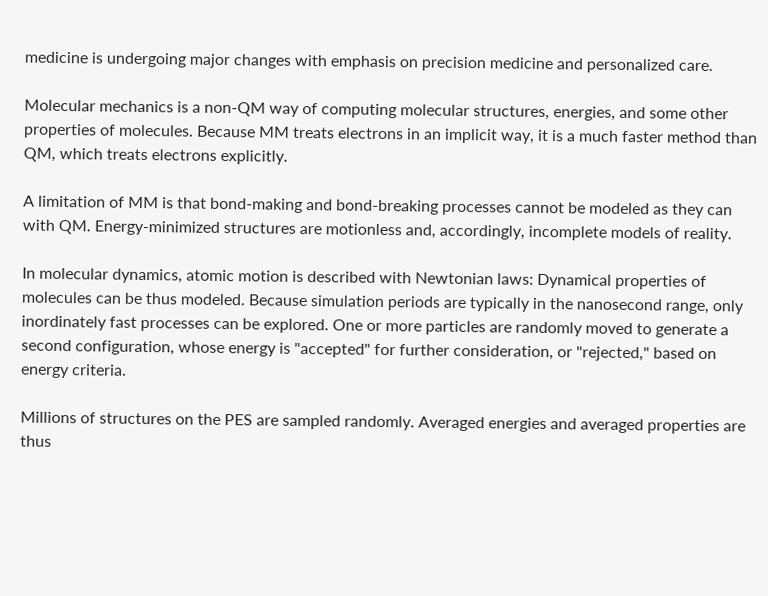medicine is undergoing major changes with emphasis on precision medicine and personalized care.

Molecular mechanics is a non-QM way of computing molecular structures, energies, and some other properties of molecules. Because MM treats electrons in an implicit way, it is a much faster method than QM, which treats electrons explicitly.

A limitation of MM is that bond-making and bond-breaking processes cannot be modeled as they can with QM. Energy-minimized structures are motionless and, accordingly, incomplete models of reality.

In molecular dynamics, atomic motion is described with Newtonian laws: Dynamical properties of molecules can be thus modeled. Because simulation periods are typically in the nanosecond range, only inordinately fast processes can be explored. One or more particles are randomly moved to generate a second configuration, whose energy is "accepted" for further consideration, or "rejected," based on energy criteria.

Millions of structures on the PES are sampled randomly. Averaged energies and averaged properties are thus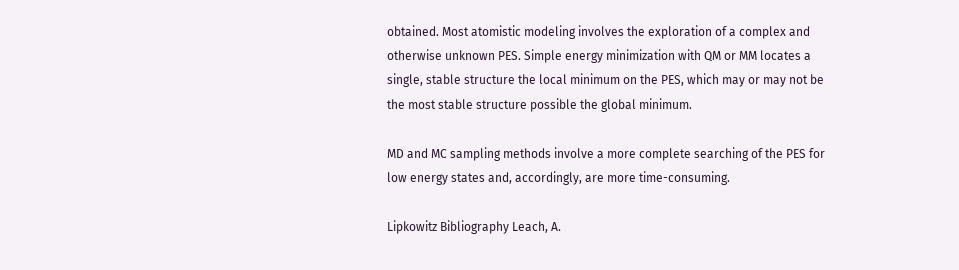obtained. Most atomistic modeling involves the exploration of a complex and otherwise unknown PES. Simple energy minimization with QM or MM locates a single, stable structure the local minimum on the PES, which may or may not be the most stable structure possible the global minimum.

MD and MC sampling methods involve a more complete searching of the PES for low energy states and, accordingly, are more time-consuming.

Lipkowitz Bibliography Leach, A.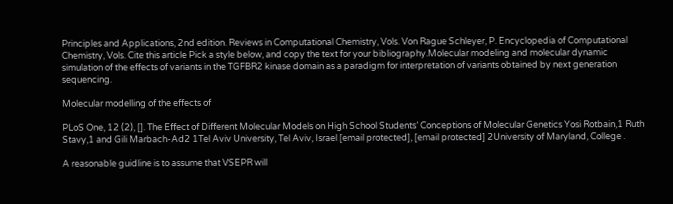Principles and Applications, 2nd edition. Reviews in Computational Chemistry, Vols. Von Rague Schleyer, P. Encyclopedia of Computational Chemistry, Vols. Cite this article Pick a style below, and copy the text for your bibliography.Molecular modeling and molecular dynamic simulation of the effects of variants in the TGFBR2 kinase domain as a paradigm for interpretation of variants obtained by next generation sequencing.

Molecular modelling of the effects of

PLoS One, 12 (2), []. The Effect of Different Molecular Models on High School Students’ Conceptions of Molecular Genetics Yosi Rotbain,1 Ruth Stavy,1 and Gili Marbach-Ad2 1Tel Aviv University, Tel Aviv, Israel [email protected], [email protected] 2University of Maryland, College .

A reasonable guidline is to assume that VSEPR will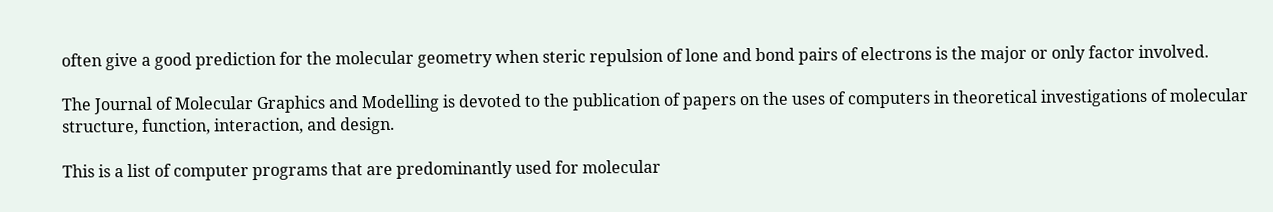often give a good prediction for the molecular geometry when steric repulsion of lone and bond pairs of electrons is the major or only factor involved.

The Journal of Molecular Graphics and Modelling is devoted to the publication of papers on the uses of computers in theoretical investigations of molecular structure, function, interaction, and design.

This is a list of computer programs that are predominantly used for molecular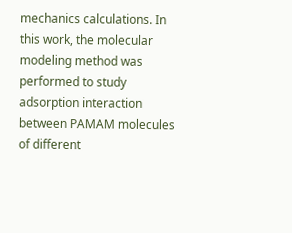mechanics calculations. In this work, the molecular modeling method was performed to study adsorption interaction between PAMAM molecules of different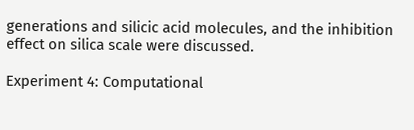generations and silicic acid molecules, and the inhibition effect on silica scale were discussed.

Experiment 4: Computational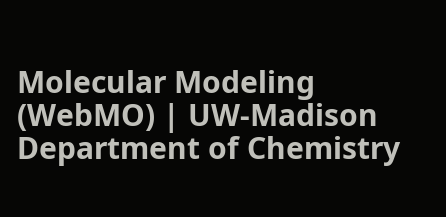Molecular Modeling (WebMO) | UW-Madison Department of Chemistry